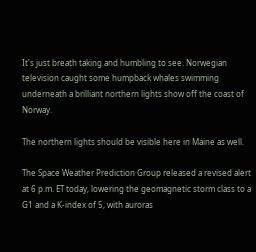It's just breath taking and humbling to see. Norwegian television caught some humpback whales swimming underneath a brilliant northern lights show off the coast of Norway.

The northern lights should be visible here in Maine as well.

The Space Weather Prediction Group released a revised alert at 6 p.m. ET today, lowering the geomagnetic storm class to a G1 and a K-index of 5, with auroras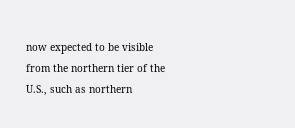now expected to be visible from the northern tier of the U.S., such as northern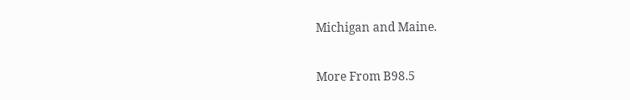Michigan and Maine.

More From B98.5